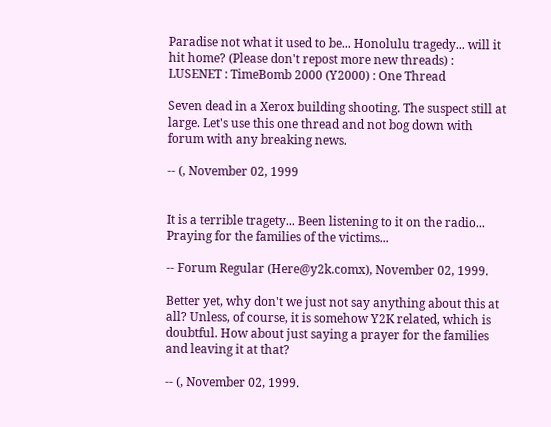Paradise not what it used to be... Honolulu tragedy... will it hit home? (Please don't repost more new threads) : LUSENET : TimeBomb 2000 (Y2000) : One Thread

Seven dead in a Xerox building shooting. The suspect still at large. Let's use this one thread and not bog down with forum with any breaking news.

-- (, November 02, 1999


It is a terrible tragety... Been listening to it on the radio... Praying for the families of the victims...

-- Forum Regular (Here@y2k.comx), November 02, 1999.

Better yet, why don't we just not say anything about this at all? Unless, of course, it is somehow Y2K related, which is doubtful. How about just saying a prayer for the families and leaving it at that?

-- (, November 02, 1999.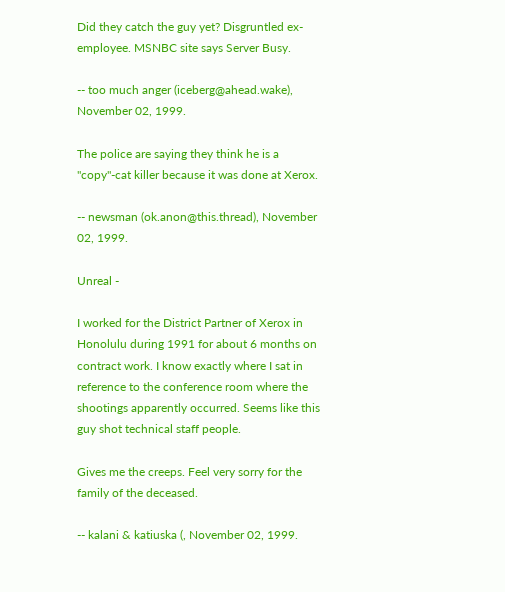Did they catch the guy yet? Disgruntled ex-employee. MSNBC site says Server Busy.

-- too much anger (iceberg@ahead.wake), November 02, 1999.

The police are saying they think he is a "copy"-cat killer because it was done at Xerox.

-- newsman (ok.anon@this.thread), November 02, 1999.

Unreal -

I worked for the District Partner of Xerox in Honolulu during 1991 for about 6 months on contract work. I know exactly where I sat in reference to the conference room where the shootings apparently occurred. Seems like this guy shot technical staff people.

Gives me the creeps. Feel very sorry for the family of the deceased.

-- kalani & katiuska (, November 02, 1999.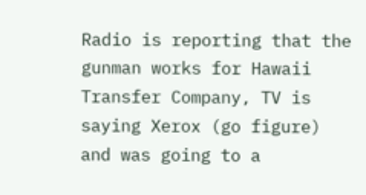Radio is reporting that the gunman works for Hawaii Transfer Company, TV is saying Xerox (go figure) and was going to a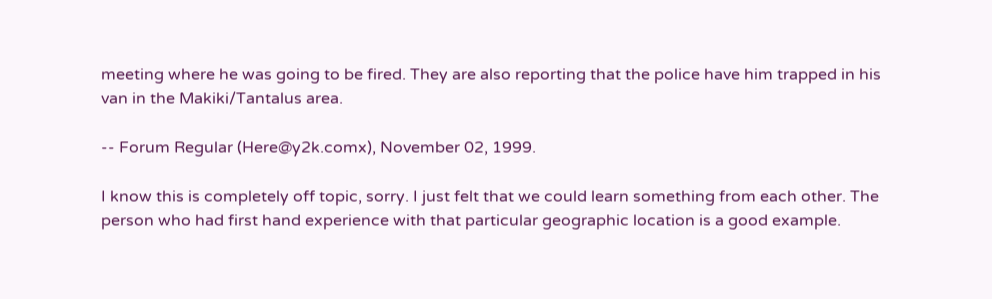meeting where he was going to be fired. They are also reporting that the police have him trapped in his van in the Makiki/Tantalus area.

-- Forum Regular (Here@y2k.comx), November 02, 1999.

I know this is completely off topic, sorry. I just felt that we could learn something from each other. The person who had first hand experience with that particular geographic location is a good example.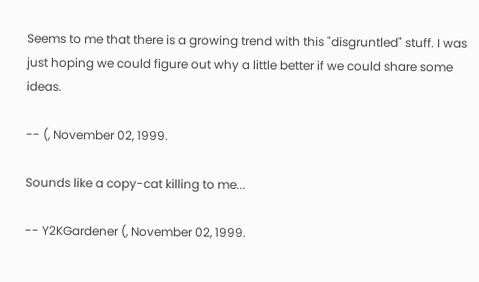Seems to me that there is a growing trend with this "disgruntled" stuff. I was just hoping we could figure out why a little better if we could share some ideas.

-- (, November 02, 1999.

Sounds like a copy-cat killing to me...

-- Y2KGardener (, November 02, 1999.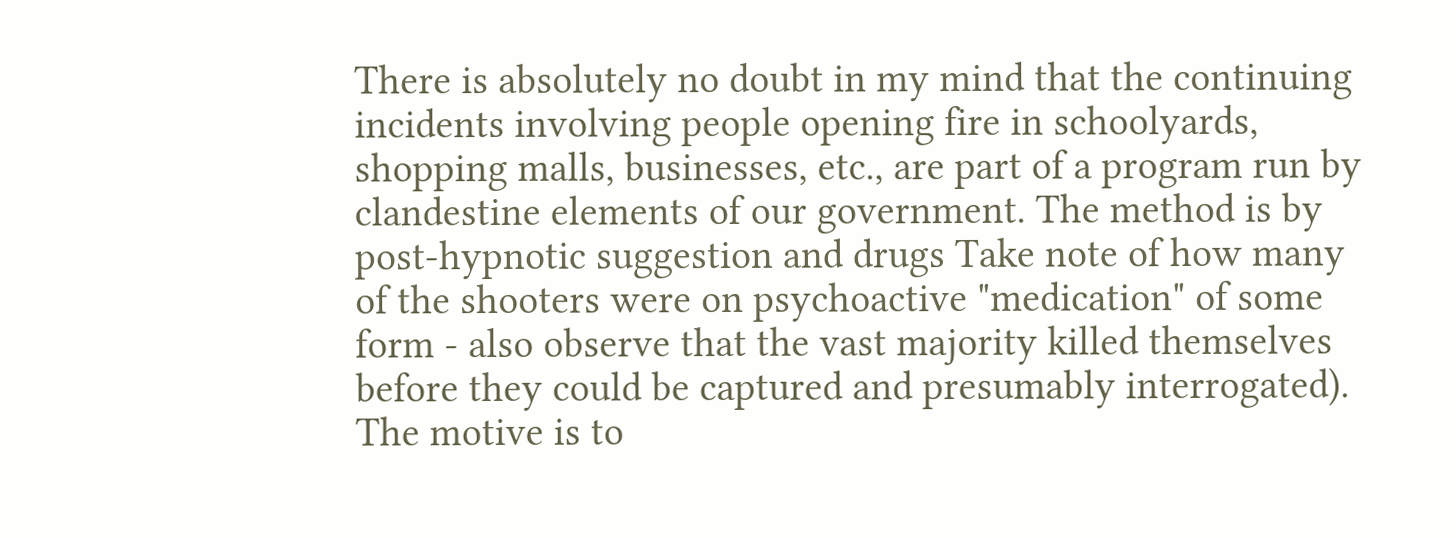There is absolutely no doubt in my mind that the continuing incidents involving people opening fire in schoolyards, shopping malls, businesses, etc., are part of a program run by clandestine elements of our government. The method is by post-hypnotic suggestion and drugs Take note of how many of the shooters were on psychoactive "medication" of some form - also observe that the vast majority killed themselves before they could be captured and presumably interrogated). The motive is to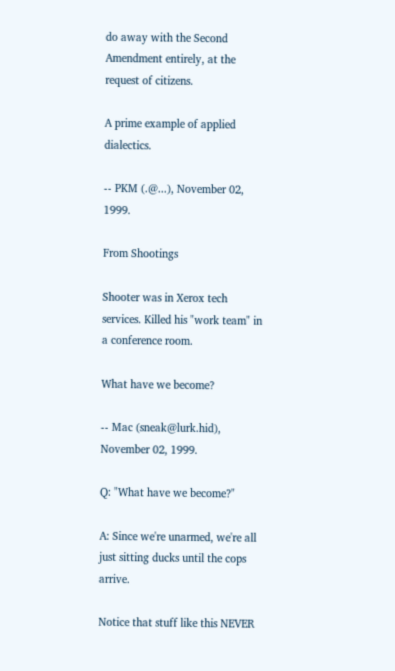do away with the Second Amendment entirely, at the request of citizens.

A prime example of applied dialectics.

-- PKM (.@...), November 02, 1999.

From Shootings

Shooter was in Xerox tech services. Killed his "work team" in a conference room.

What have we become?

-- Mac (sneak@lurk.hid), November 02, 1999.

Q: "What have we become?"

A: Since we're unarmed, we're all just sitting ducks until the cops arrive.

Notice that stuff like this NEVER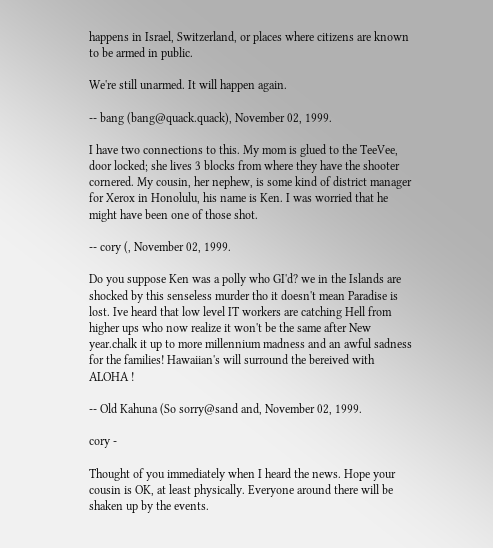happens in Israel, Switzerland, or places where citizens are known to be armed in public.

We're still unarmed. It will happen again.

-- bang (bang@quack.quack), November 02, 1999.

I have two connections to this. My mom is glued to the TeeVee, door locked; she lives 3 blocks from where they have the shooter cornered. My cousin, her nephew, is some kind of district manager for Xerox in Honolulu, his name is Ken. I was worried that he might have been one of those shot.

-- cory (, November 02, 1999.

Do you suppose Ken was a polly who GI'd? we in the Islands are shocked by this senseless murder tho it doesn't mean Paradise is lost. Ive heard that low level IT workers are catching Hell from higher ups who now realize it won't be the same after New year.chalk it up to more millennium madness and an awful sadness for the families! Hawaiian's will surround the bereived with ALOHA !

-- Old Kahuna (So sorry@sand and, November 02, 1999.

cory -

Thought of you immediately when I heard the news. Hope your cousin is OK, at least physically. Everyone around there will be shaken up by the events.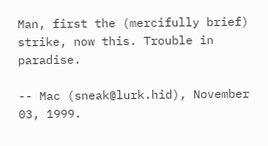Man, first the (mercifully brief) strike, now this. Trouble in paradise.

-- Mac (sneak@lurk.hid), November 03, 1999.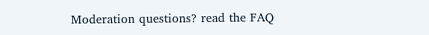Moderation questions? read the FAQ